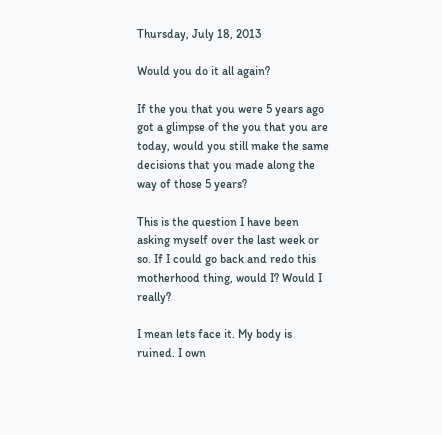Thursday, July 18, 2013

Would you do it all again?

If the you that you were 5 years ago got a glimpse of the you that you are today, would you still make the same decisions that you made along the way of those 5 years?

This is the question I have been asking myself over the last week or so. If I could go back and redo this motherhood thing, would I? Would I really?

I mean lets face it. My body is ruined. I own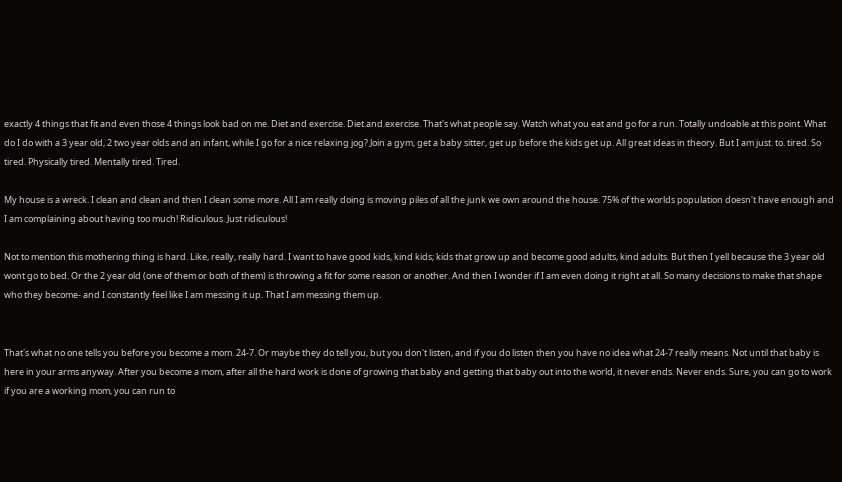exactly 4 things that fit and even those 4 things look bad on me. Diet and exercise. Diet.and.exercise. That's what people say. Watch what you eat and go for a run. Totally undoable at this point. What do I do with a 3 year old, 2 two year olds and an infant, while I go for a nice relaxing jog? Join a gym, get a baby sitter, get up before the kids get up. All great ideas in theory. But I am just. to. tired. So tired. Physically tired. Mentally tired. Tired.

My house is a wreck. I clean and clean and then I clean some more. All I am really doing is moving piles of all the junk we own around the house. 75% of the worlds population doesn't have enough and I am complaining about having too much! Ridiculous. Just ridiculous!

Not to mention this mothering thing is hard. Like, really, really hard. I want to have good kids, kind kids; kids that grow up and become good adults, kind adults. But then I yell because the 3 year old wont go to bed. Or the 2 year old (one of them or both of them) is throwing a fit for some reason or another. And then I wonder if I am even doing it right at all. So many decisions to make that shape who they become- and I constantly feel like I am messing it up. That I am messing them up.


That's what no one tells you before you become a mom. 24-7. Or maybe they do tell you, but you don't listen, and if you do listen then you have no idea what 24-7 really means. Not until that baby is here in your arms anyway. After you become a mom, after all the hard work is done of growing that baby and getting that baby out into the world, it never ends. Never ends. Sure, you can go to work if you are a working mom, you can run to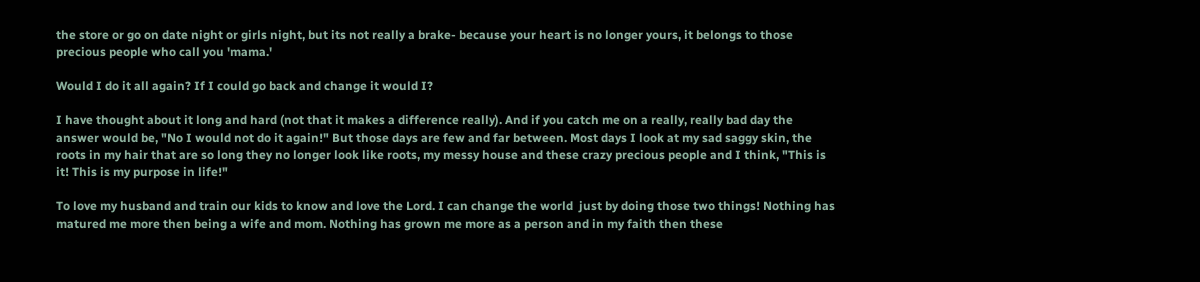the store or go on date night or girls night, but its not really a brake- because your heart is no longer yours, it belongs to those precious people who call you 'mama.'

Would I do it all again? If I could go back and change it would I?

I have thought about it long and hard (not that it makes a difference really). And if you catch me on a really, really bad day the answer would be, "No I would not do it again!" But those days are few and far between. Most days I look at my sad saggy skin, the roots in my hair that are so long they no longer look like roots, my messy house and these crazy precious people and I think, "This is it! This is my purpose in life!"

To love my husband and train our kids to know and love the Lord. I can change the world  just by doing those two things! Nothing has matured me more then being a wife and mom. Nothing has grown me more as a person and in my faith then these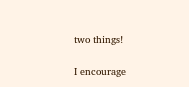two things!

I encourage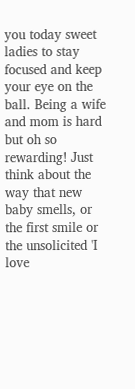you today sweet ladies to stay focused and keep your eye on the ball. Being a wife and mom is hard but oh so rewarding! Just think about the way that new baby smells, or the first smile or the unsolicited 'I love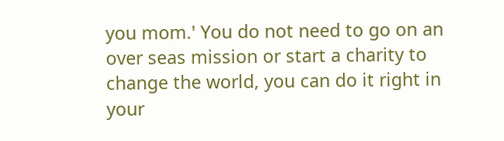you mom.' You do not need to go on an over seas mission or start a charity to change the world, you can do it right in your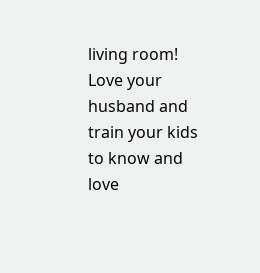living room!  Love your husband and train your kids to know and love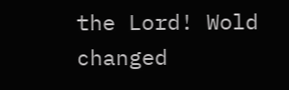the Lord! Wold changed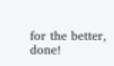for the better, done!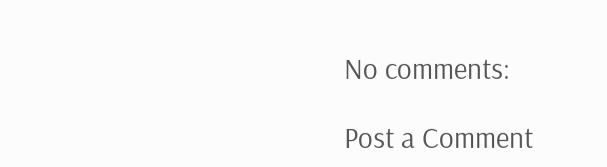No comments:

Post a Comment